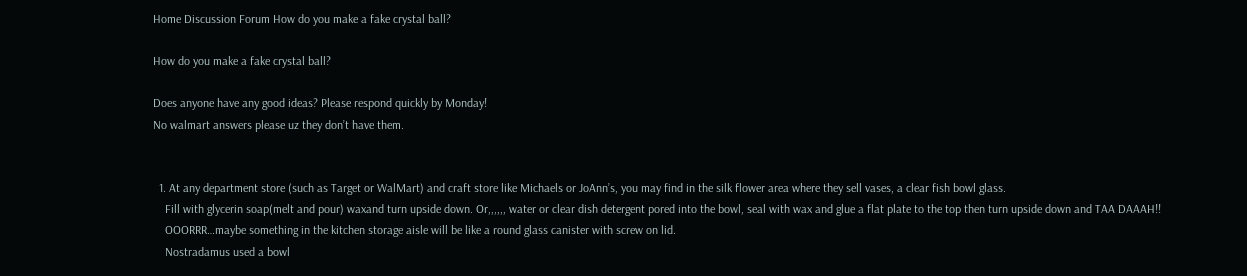Home Discussion Forum How do you make a fake crystal ball?

How do you make a fake crystal ball?

Does anyone have any good ideas? Please respond quickly by Monday!
No walmart answers please uz they don’t have them.


  1. At any department store (such as Target or WalMart) and craft store like Michaels or JoAnn’s, you may find in the silk flower area where they sell vases, a clear fish bowl glass.
    Fill with glycerin soap(melt and pour) waxand turn upside down. Or,,,,,, water or clear dish detergent pored into the bowl, seal with wax and glue a flat plate to the top then turn upside down and TAA DAAAH!!
    OOORRR…maybe something in the kitchen storage aisle will be like a round glass canister with screw on lid.
    Nostradamus used a bowl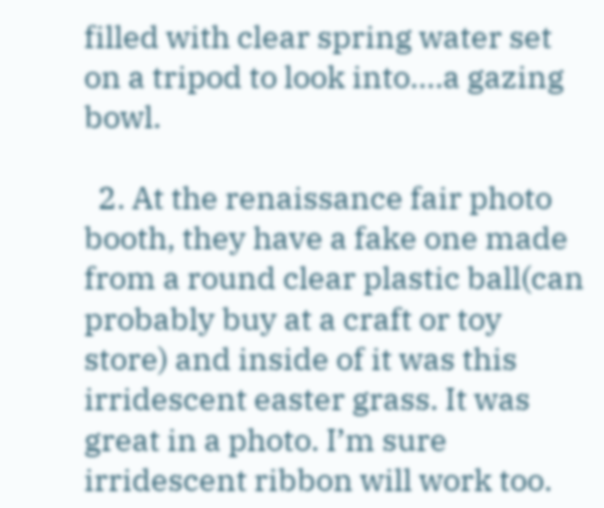filled with clear spring water set on a tripod to look into….a gazing bowl.

  2. At the renaissance fair photo booth, they have a fake one made from a round clear plastic ball(can probably buy at a craft or toy store) and inside of it was this irridescent easter grass. It was great in a photo. I’m sure irridescent ribbon will work too.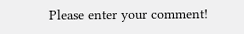Please enter your comment!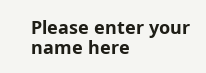Please enter your name here